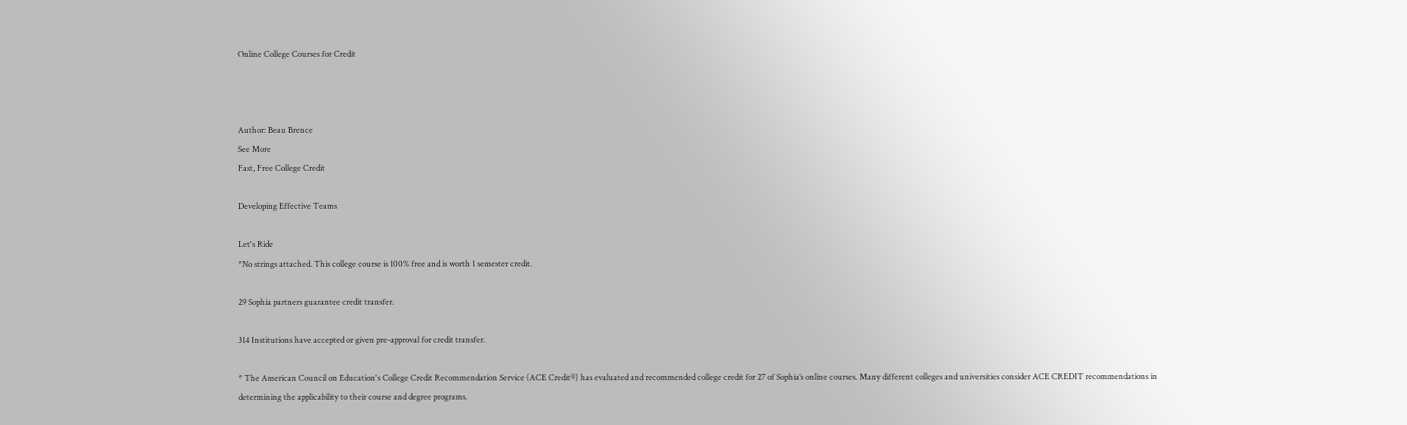Online College Courses for Credit



Author: Beau Brence
See More
Fast, Free College Credit

Developing Effective Teams

Let's Ride
*No strings attached. This college course is 100% free and is worth 1 semester credit.

29 Sophia partners guarantee credit transfer.

314 Institutions have accepted or given pre-approval for credit transfer.

* The American Council on Education's College Credit Recommendation Service (ACE Credit®) has evaluated and recommended college credit for 27 of Sophia’s online courses. Many different colleges and universities consider ACE CREDIT recommendations in determining the applicability to their course and degree programs.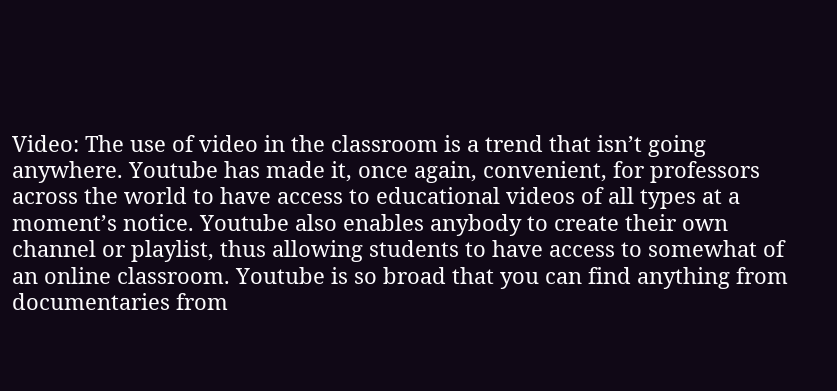Video: The use of video in the classroom is a trend that isn’t going anywhere. Youtube has made it, once again, convenient, for professors across the world to have access to educational videos of all types at a moment’s notice. Youtube also enables anybody to create their own channel or playlist, thus allowing students to have access to somewhat of an online classroom. Youtube is so broad that you can find anything from documentaries from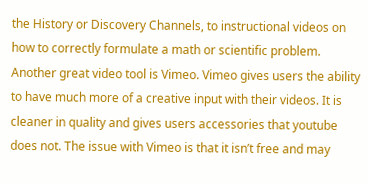the History or Discovery Channels, to instructional videos on how to correctly formulate a math or scientific problem. Another great video tool is Vimeo. Vimeo gives users the ability to have much more of a creative input with their videos. It is cleaner in quality and gives users accessories that youtube does not. The issue with Vimeo is that it isn’t free and may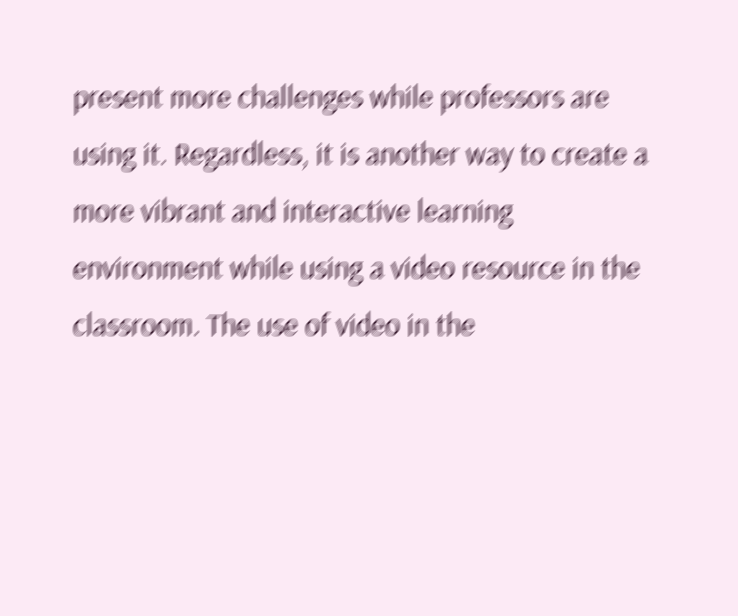present more challenges while professors are using it. Regardless, it is another way to create a more vibrant and interactive learning environment while using a video resource in the classroom. The use of video in the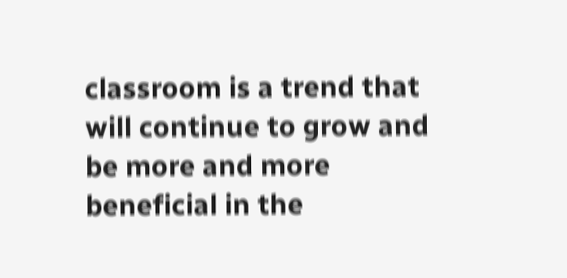classroom is a trend that will continue to grow and be more and more beneficial in the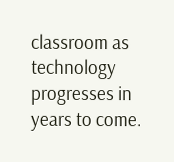classroom as technology progresses in years to come.